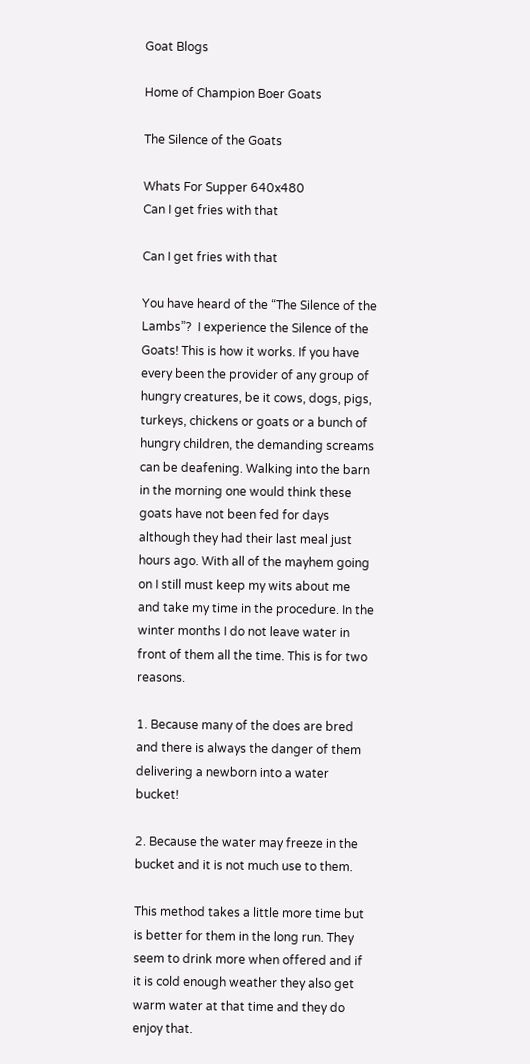Goat Blogs

Home of Champion Boer Goats

The Silence of the Goats

Whats For Supper 640x480
Can I get fries with that

Can I get fries with that

You have heard of the “The Silence of the Lambs”?  I experience the Silence of the Goats! This is how it works. If you have every been the provider of any group of hungry creatures, be it cows, dogs, pigs, turkeys, chickens or goats or a bunch of hungry children, the demanding screams can be deafening. Walking into the barn in the morning one would think these goats have not been fed for days although they had their last meal just hours ago. With all of the mayhem going on I still must keep my wits about me and take my time in the procedure. In the winter months I do not leave water in front of them all the time. This is for two reasons.

1. Because many of the does are bred and there is always the danger of them delivering a newborn into a water bucket!

2. Because the water may freeze in the bucket and it is not much use to them.

This method takes a little more time but is better for them in the long run. They seem to drink more when offered and if it is cold enough weather they also get warm water at that time and they do enjoy that.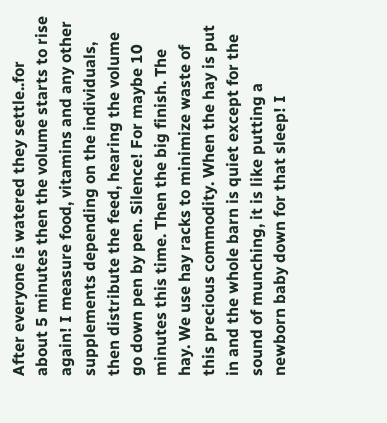After everyone is watered they settle..for about 5 minutes then the volume starts to rise again! I measure food, vitamins and any other supplements depending on the individuals, then distribute the feed, hearing the volume go down pen by pen. Silence! For maybe 10 minutes this time. Then the big finish. The hay. We use hay racks to minimize waste of this precious commodity. When the hay is put in and the whole barn is quiet except for the sound of munching, it is like putting a newborn baby down for that sleep! I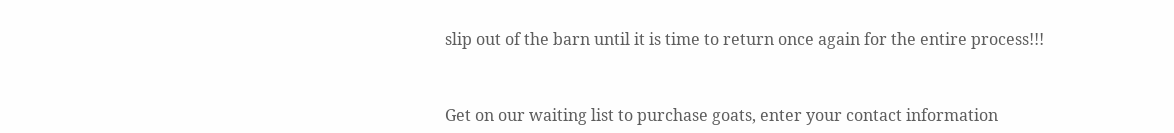slip out of the barn until it is time to return once again for the entire process!!!



Get on our waiting list to purchase goats, enter your contact information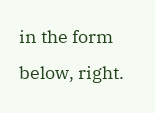in the form below, right.